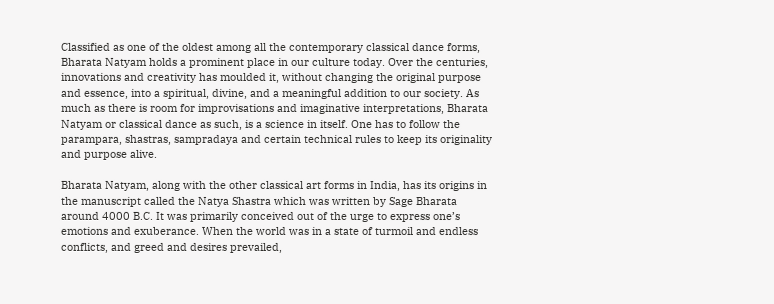Classified as one of the oldest among all the contemporary classical dance forms, Bharata Natyam holds a prominent place in our culture today. Over the centuries, innovations and creativity has moulded it, without changing the original purpose and essence, into a spiritual, divine, and a meaningful addition to our society. As much as there is room for improvisations and imaginative interpretations, Bharata Natyam or classical dance as such, is a science in itself. One has to follow the parampara, shastras, sampradaya and certain technical rules to keep its originality and purpose alive.

Bharata Natyam, along with the other classical art forms in India, has its origins in the manuscript called the Natya Shastra which was written by Sage Bharata around 4000 B.C. It was primarily conceived out of the urge to express one’s emotions and exuberance. When the world was in a state of turmoil and endless conflicts, and greed and desires prevailed,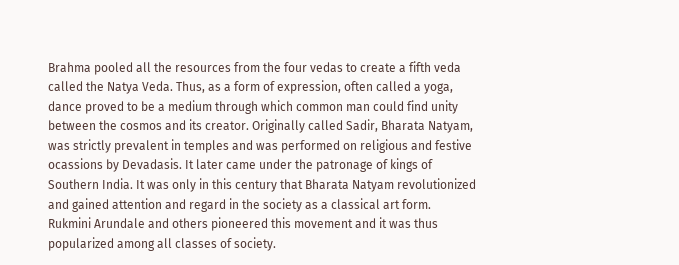Brahma pooled all the resources from the four vedas to create a fifth veda called the Natya Veda. Thus, as a form of expression, often called a yoga, dance proved to be a medium through which common man could find unity between the cosmos and its creator. Originally called Sadir, Bharata Natyam, was strictly prevalent in temples and was performed on religious and festive ocassions by Devadasis. It later came under the patronage of kings of Southern India. It was only in this century that Bharata Natyam revolutionized and gained attention and regard in the society as a classical art form. Rukmini Arundale and others pioneered this movement and it was thus popularized among all classes of society.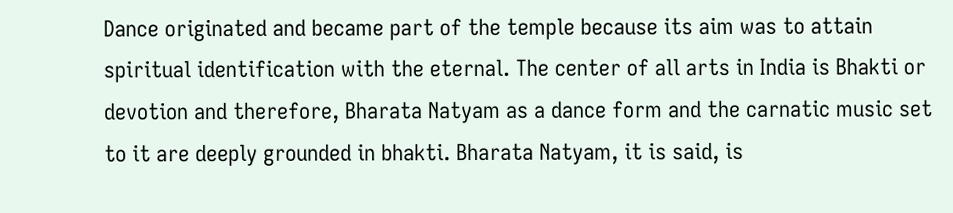Dance originated and became part of the temple because its aim was to attain spiritual identification with the eternal. The center of all arts in India is Bhakti or devotion and therefore, Bharata Natyam as a dance form and the carnatic music set to it are deeply grounded in bhakti. Bharata Natyam, it is said, is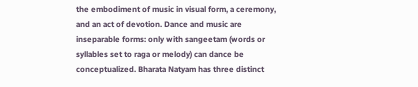the embodiment of music in visual form, a ceremony, and an act of devotion. Dance and music are inseparable forms: only with sangeetam (words or syllables set to raga or melody) can dance be conceptualized. Bharata Natyam has three distinct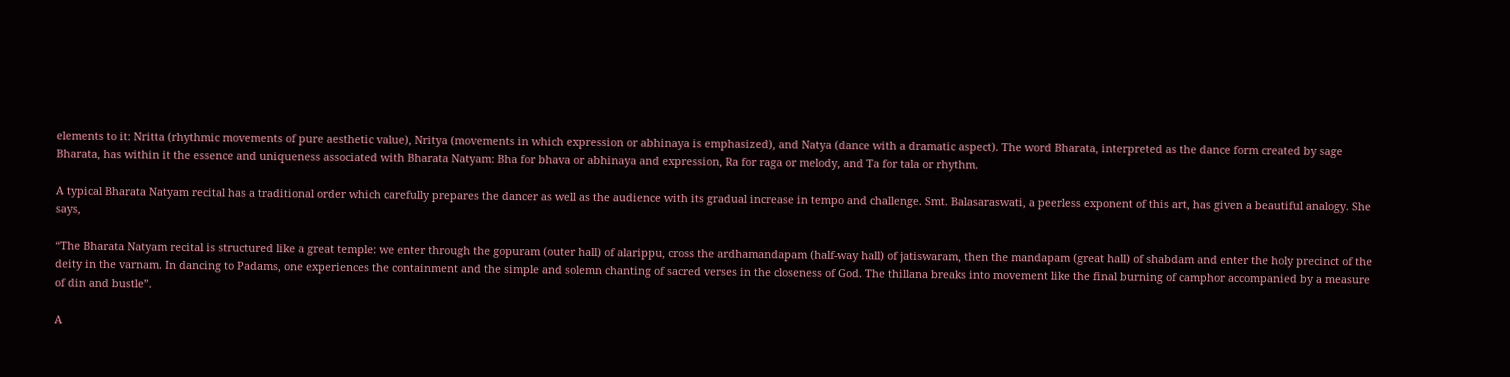elements to it: Nritta (rhythmic movements of pure aesthetic value), Nritya (movements in which expression or abhinaya is emphasized), and Natya (dance with a dramatic aspect). The word Bharata, interpreted as the dance form created by sage Bharata, has within it the essence and uniqueness associated with Bharata Natyam: Bha for bhava or abhinaya and expression, Ra for raga or melody, and Ta for tala or rhythm.

A typical Bharata Natyam recital has a traditional order which carefully prepares the dancer as well as the audience with its gradual increase in tempo and challenge. Smt. Balasaraswati, a peerless exponent of this art, has given a beautiful analogy. She says,

“The Bharata Natyam recital is structured like a great temple: we enter through the gopuram (outer hall) of alarippu, cross the ardhamandapam (half-way hall) of jatiswaram, then the mandapam (great hall) of shabdam and enter the holy precinct of the deity in the varnam. In dancing to Padams, one experiences the containment and the simple and solemn chanting of sacred verses in the closeness of God. The thillana breaks into movement like the final burning of camphor accompanied by a measure of din and bustle”.

A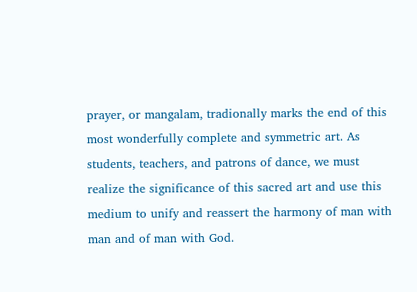prayer, or mangalam, tradionally marks the end of this most wonderfully complete and symmetric art. As students, teachers, and patrons of dance, we must realize the significance of this sacred art and use this medium to unify and reassert the harmony of man with man and of man with God.